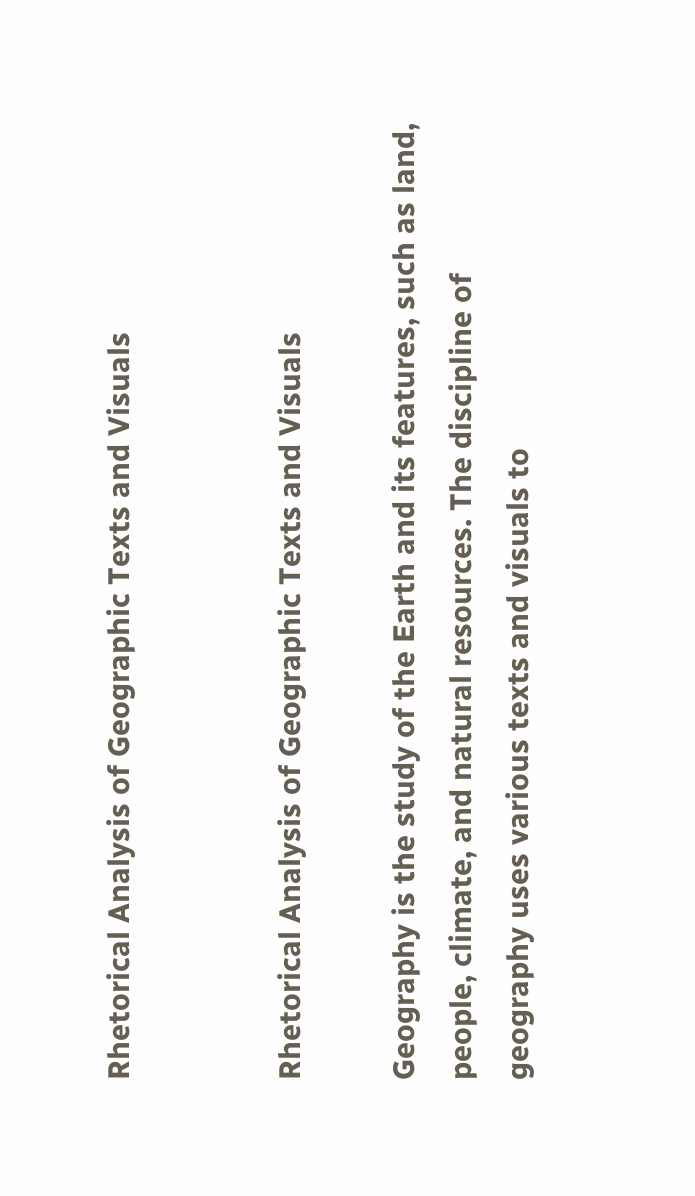Rhetorical Analysis of Geographic Texts and Visuals


Rhetorical Analysis of Geographic Texts and Visuals

Geography is the study of the Earth and its features, such as land, people, climate, and natural resources. The discipline of geography uses various texts and visuals to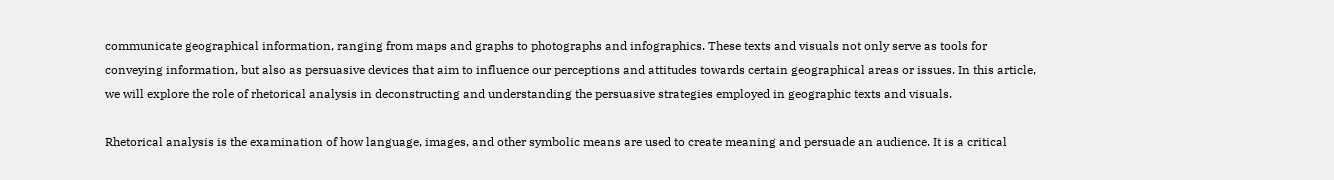communicate geographical information, ranging from maps and graphs to photographs and infographics. These texts and visuals not only serve as tools for conveying information, but also as persuasive devices that aim to influence our perceptions and attitudes towards certain geographical areas or issues. In this article, we will explore the role of rhetorical analysis in deconstructing and understanding the persuasive strategies employed in geographic texts and visuals.

Rhetorical analysis is the examination of how language, images, and other symbolic means are used to create meaning and persuade an audience. It is a critical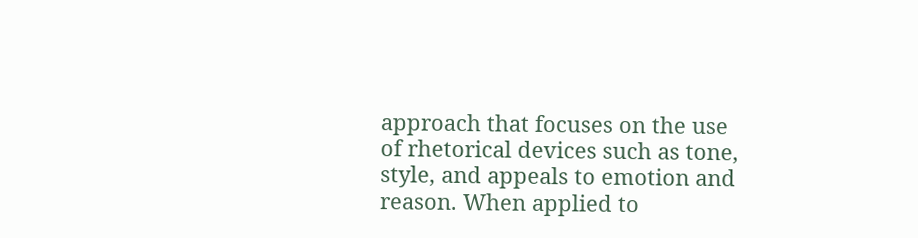approach that focuses on the use of rhetorical devices such as tone, style, and appeals to emotion and reason. When applied to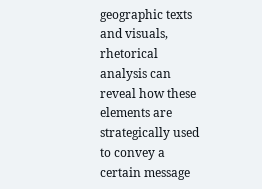geographic texts and visuals, rhetorical analysis can reveal how these elements are strategically used to convey a certain message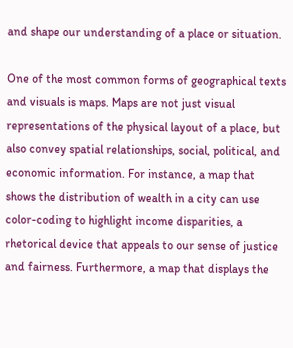and shape our understanding of a place or situation.

One of the most common forms of geographical texts and visuals is maps. Maps are not just visual representations of the physical layout of a place, but also convey spatial relationships, social, political, and economic information. For instance, a map that shows the distribution of wealth in a city can use color-coding to highlight income disparities, a rhetorical device that appeals to our sense of justice and fairness. Furthermore, a map that displays the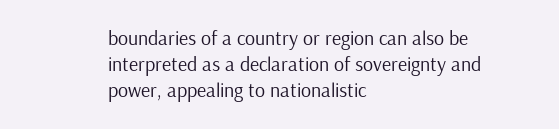boundaries of a country or region can also be interpreted as a declaration of sovereignty and power, appealing to nationalistic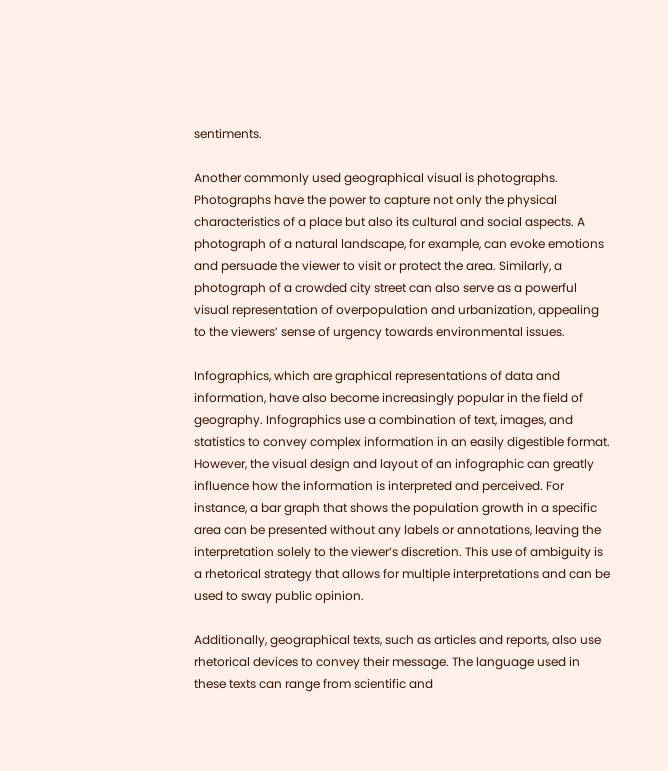sentiments.

Another commonly used geographical visual is photographs. Photographs have the power to capture not only the physical characteristics of a place but also its cultural and social aspects. A photograph of a natural landscape, for example, can evoke emotions and persuade the viewer to visit or protect the area. Similarly, a photograph of a crowded city street can also serve as a powerful visual representation of overpopulation and urbanization, appealing to the viewers’ sense of urgency towards environmental issues.

Infographics, which are graphical representations of data and information, have also become increasingly popular in the field of geography. Infographics use a combination of text, images, and statistics to convey complex information in an easily digestible format. However, the visual design and layout of an infographic can greatly influence how the information is interpreted and perceived. For instance, a bar graph that shows the population growth in a specific area can be presented without any labels or annotations, leaving the interpretation solely to the viewer’s discretion. This use of ambiguity is a rhetorical strategy that allows for multiple interpretations and can be used to sway public opinion.

Additionally, geographical texts, such as articles and reports, also use rhetorical devices to convey their message. The language used in these texts can range from scientific and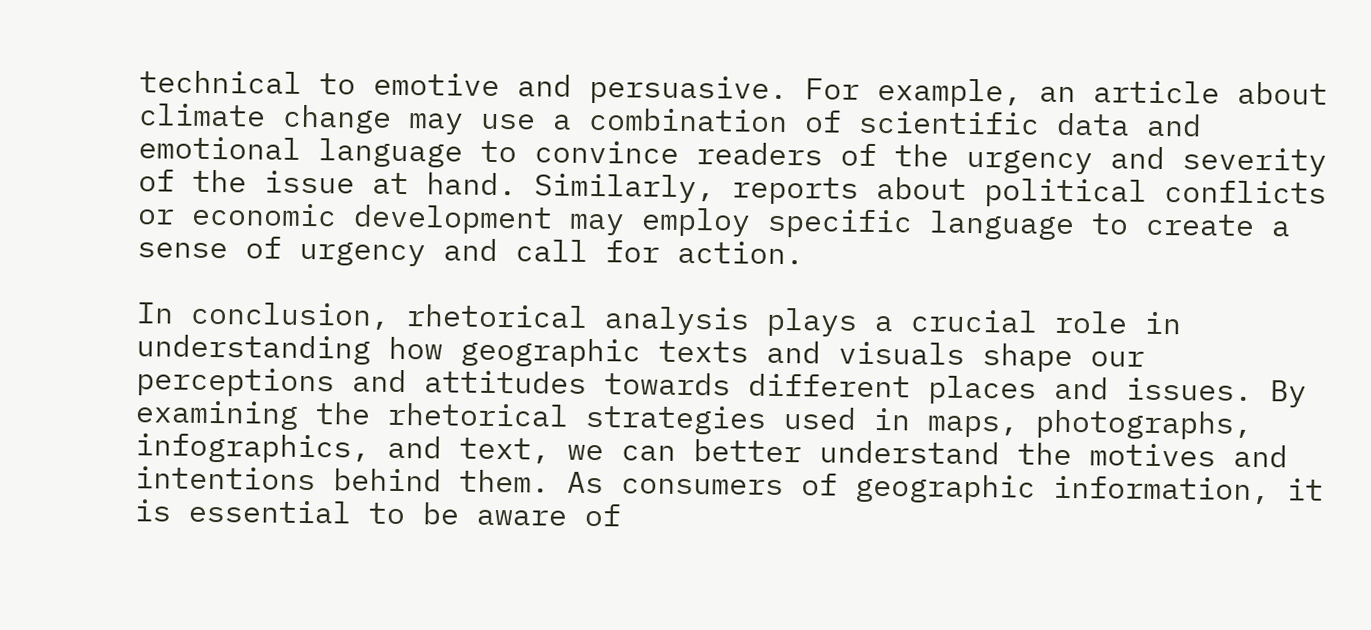technical to emotive and persuasive. For example, an article about climate change may use a combination of scientific data and emotional language to convince readers of the urgency and severity of the issue at hand. Similarly, reports about political conflicts or economic development may employ specific language to create a sense of urgency and call for action.

In conclusion, rhetorical analysis plays a crucial role in understanding how geographic texts and visuals shape our perceptions and attitudes towards different places and issues. By examining the rhetorical strategies used in maps, photographs, infographics, and text, we can better understand the motives and intentions behind them. As consumers of geographic information, it is essential to be aware of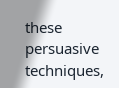these persuasive techniques,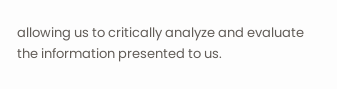allowing us to critically analyze and evaluate the information presented to us.